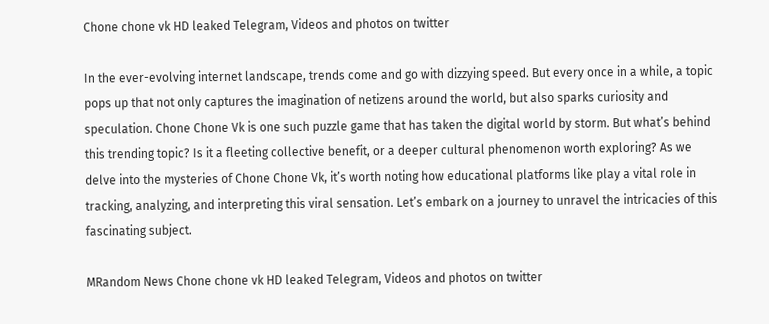Chone chone vk HD leaked Telegram, Videos and photos on twitter

In the ever-evolving internet landscape, trends come and go with dizzying speed. But every once in a while, a topic pops up that not only captures the imagination of netizens around the world, but also sparks curiosity and speculation. Chone Chone Vk is one such puzzle game that has taken the digital world by storm. But what’s behind this trending topic? Is it a fleeting collective benefit, or a deeper cultural phenomenon worth exploring? As we delve into the mysteries of Chone Chone Vk, it’s worth noting how educational platforms like play a vital role in tracking, analyzing, and interpreting this viral sensation. Let’s embark on a journey to unravel the intricacies of this fascinating subject.

MRandom News Chone chone vk HD leaked Telegram, Videos and photos on twitter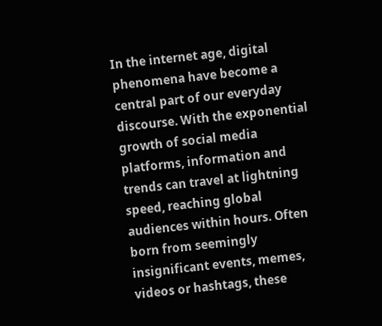In the internet age, digital phenomena have become a central part of our everyday discourse. With the exponential growth of social media platforms, information and trends can travel at lightning speed, reaching global audiences within hours. Often born from seemingly insignificant events, memes, videos or hashtags, these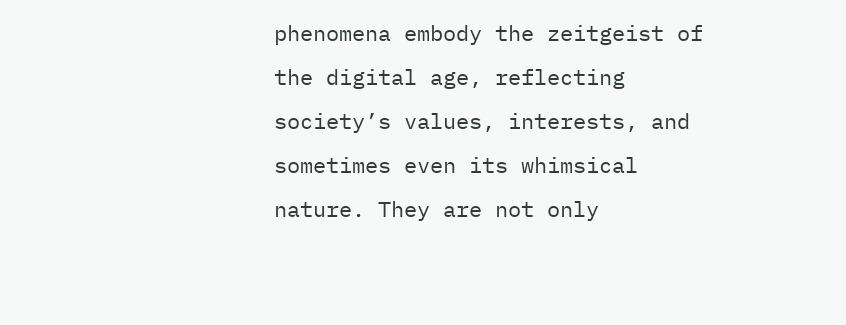phenomena embody the zeitgeist of the digital age, reflecting society’s values, interests, and sometimes even its whimsical nature. They are not only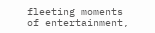fleeting moments of entertainment,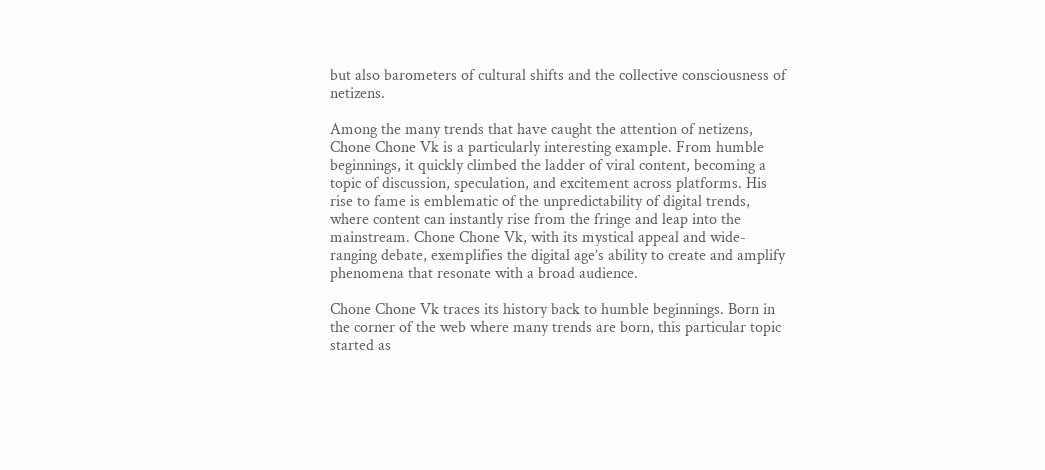but also barometers of cultural shifts and the collective consciousness of netizens.

Among the many trends that have caught the attention of netizens, Chone Chone Vk is a particularly interesting example. From humble beginnings, it quickly climbed the ladder of viral content, becoming a topic of discussion, speculation, and excitement across platforms. His rise to fame is emblematic of the unpredictability of digital trends, where content can instantly rise from the fringe and leap into the mainstream. Chone Chone Vk, with its mystical appeal and wide-ranging debate, exemplifies the digital age’s ability to create and amplify phenomena that resonate with a broad audience.

Chone Chone Vk traces its history back to humble beginnings. Born in the corner of the web where many trends are born, this particular topic started as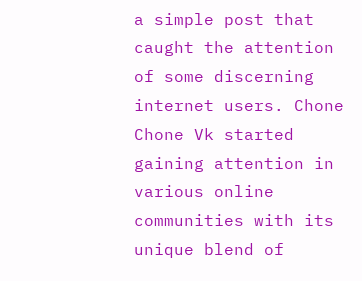a simple post that caught the attention of some discerning internet users. Chone Chone Vk started gaining attention in various online communities with its unique blend of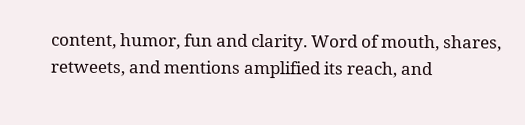content, humor, fun and clarity. Word of mouth, shares, retweets, and mentions amplified its reach, and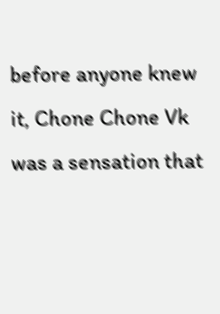before anyone knew it, Chone Chone Vk was a sensation that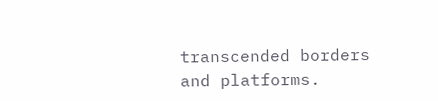transcended borders and platforms.